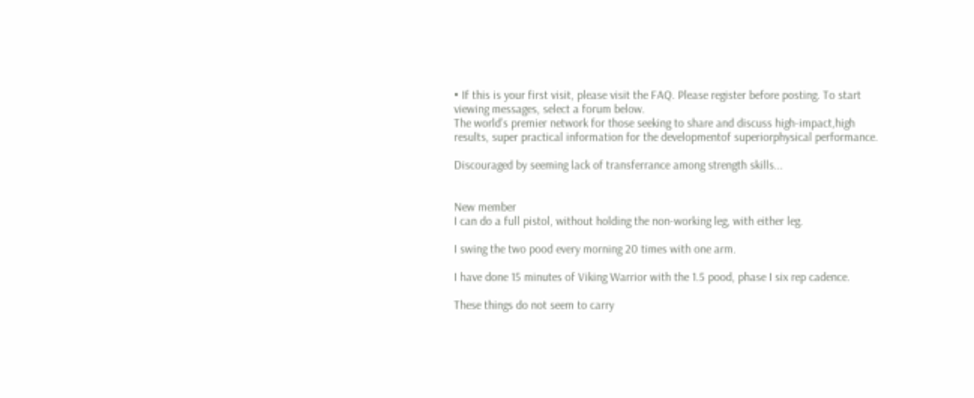• If this is your first visit, please visit the FAQ. Please register before posting. To start viewing messages, select a forum below.
The world’s premier network for those seeking to share and discuss high-impact,high results, super practical information for the developmentof superiorphysical performance.

Discouraged by seeming lack of transferrance among strength skills...


New member
I can do a full pistol, without holding the non-working leg, with either leg.

I swing the two pood every morning 20 times with one arm.

I have done 15 minutes of Viking Warrior with the 1.5 pood, phase I six rep cadence.

These things do not seem to carry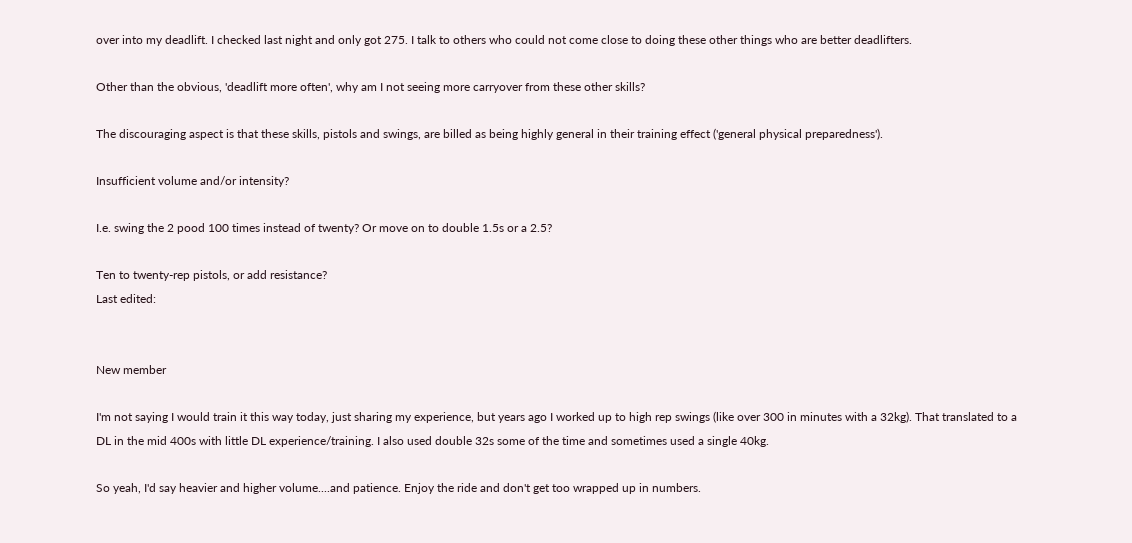over into my deadlift. I checked last night and only got 275. I talk to others who could not come close to doing these other things who are better deadlifters.

Other than the obvious, 'deadlift more often', why am I not seeing more carryover from these other skills?

The discouraging aspect is that these skills, pistols and swings, are billed as being highly general in their training effect ('general physical preparedness').

Insufficient volume and/or intensity?

I.e. swing the 2 pood 100 times instead of twenty? Or move on to double 1.5s or a 2.5?

Ten to twenty-rep pistols, or add resistance?
Last edited:


New member

I'm not saying I would train it this way today, just sharing my experience, but years ago I worked up to high rep swings (like over 300 in minutes with a 32kg). That translated to a DL in the mid 400s with little DL experience/training. I also used double 32s some of the time and sometimes used a single 40kg.

So yeah, I'd say heavier and higher volume....and patience. Enjoy the ride and don't get too wrapped up in numbers.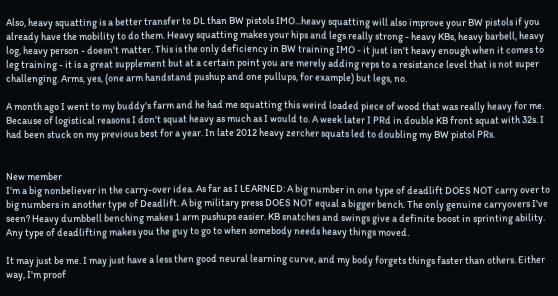Also, heavy squatting is a better transfer to DL than BW pistols IMO...heavy squatting will also improve your BW pistols if you already have the mobility to do them. Heavy squatting makes your hips and legs really strong - heavy KBs, heavy barbell, heavy log, heavy person - doesn't matter. This is the only deficiency in BW training IMO - it just isn't heavy enough when it comes to leg training - it is a great supplement but at a certain point you are merely adding reps to a resistance level that is not super challenging. Arms, yes, (one arm handstand pushup and one pullups, for example) but legs, no.

A month ago I went to my buddy's farm and he had me squatting this weird loaded piece of wood that was really heavy for me. Because of logistical reasons I don't squat heavy as much as I would to. A week later I PRd in double KB front squat with 32s. I had been stuck on my previous best for a year. In late 2012 heavy zercher squats led to doubling my BW pistol PRs.


New member
I'm a big nonbeliever in the carry-over idea. As far as I LEARNED: A big number in one type of deadlift DOES NOT carry over to big numbers in another type of Deadlift. A big military press DOES NOT equal a bigger bench. The only genuine carryovers I've seen? Heavy dumbbell benching makes 1 arm pushups easier. KB snatches and swings give a definite boost in sprinting ability. Any type of deadlifting makes you the guy to go to when somebody needs heavy things moved.

It may just be me. I may just have a less then good neural learning curve, and my body forgets things faster than others. Either way, I'm proof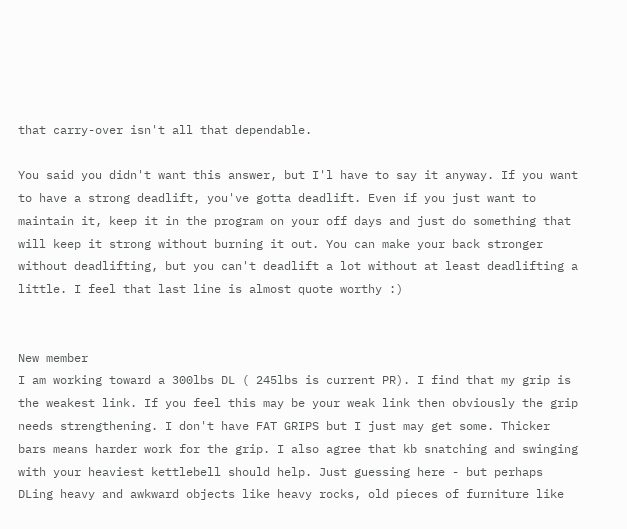that carry-over isn't all that dependable.

You said you didn't want this answer, but I'l have to say it anyway. If you want to have a strong deadlift, you've gotta deadlift. Even if you just want to maintain it, keep it in the program on your off days and just do something that will keep it strong without burning it out. You can make your back stronger without deadlifting, but you can't deadlift a lot without at least deadlifting a little. I feel that last line is almost quote worthy :)


New member
I am working toward a 300lbs DL ( 245lbs is current PR). I find that my grip is the weakest link. If you feel this may be your weak link then obviously the grip needs strengthening. I don't have FAT GRIPS but I just may get some. Thicker bars means harder work for the grip. I also agree that kb snatching and swinging with your heaviest kettlebell should help. Just guessing here - but perhaps DLing heavy and awkward objects like heavy rocks, old pieces of furniture like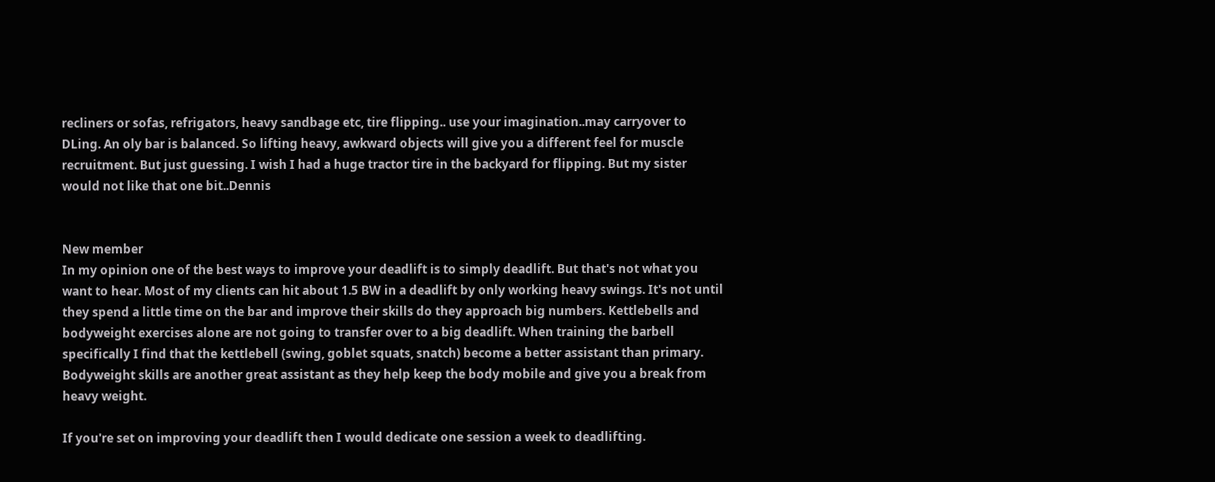recliners or sofas, refrigators, heavy sandbage etc, tire flipping.. use your imagination..may carryover to DLing. An oly bar is balanced. So lifting heavy, awkward objects will give you a different feel for muscle recruitment. But just guessing. I wish I had a huge tractor tire in the backyard for flipping. But my sister would not like that one bit..Dennis


New member
In my opinion one of the best ways to improve your deadlift is to simply deadlift. But that's not what you want to hear. Most of my clients can hit about 1.5 BW in a deadlift by only working heavy swings. It's not until they spend a little time on the bar and improve their skills do they approach big numbers. Kettlebells and bodyweight exercises alone are not going to transfer over to a big deadlift. When training the barbell specifically I find that the kettlebell (swing, goblet squats, snatch) become a better assistant than primary. Bodyweight skills are another great assistant as they help keep the body mobile and give you a break from heavy weight.

If you're set on improving your deadlift then I would dedicate one session a week to deadlifting.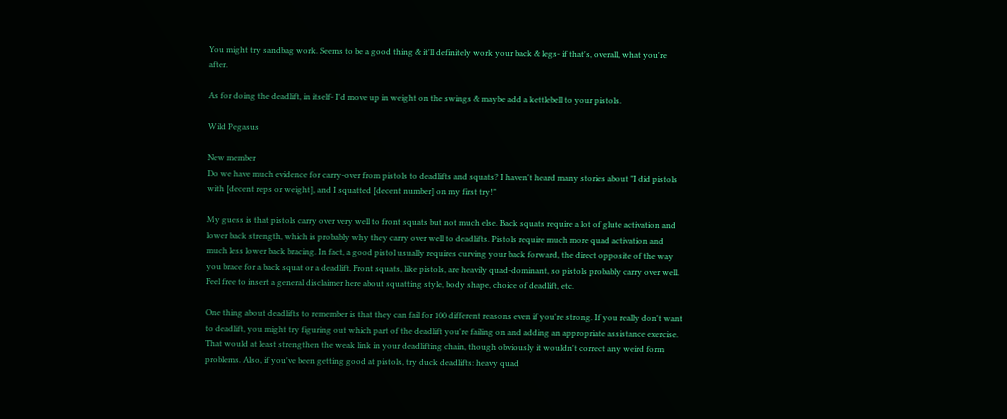You might try sandbag work. Seems to be a good thing & it'll definitely work your back & legs- if that's, overall, what you're after.

As for doing the deadlift, in itself- I'd move up in weight on the swings & maybe add a kettlebell to your pistols.

Wild Pegasus

New member
Do we have much evidence for carry-over from pistols to deadlifts and squats? I haven't heard many stories about "I did pistols with [decent reps or weight], and I squatted [decent number] on my first try!"

My guess is that pistols carry over very well to front squats but not much else. Back squats require a lot of glute activation and lower back strength, which is probably why they carry over well to deadlifts. Pistols require much more quad activation and much less lower back bracing. In fact, a good pistol usually requires curving your back forward, the direct opposite of the way you brace for a back squat or a deadlift. Front squats, like pistols, are heavily quad-dominant, so pistols probably carry over well. Feel free to insert a general disclaimer here about squatting style, body shape, choice of deadlift, etc.

One thing about deadlifts to remember is that they can fail for 100 different reasons even if you're strong. If you really don't want to deadlift, you might try figuring out which part of the deadlift you're failing on and adding an appropriate assistance exercise. That would at least strengthen the weak link in your deadlifting chain, though obviously it wouldn't correct any weird form problems. Also, if you've been getting good at pistols, try duck deadlifts: heavy quad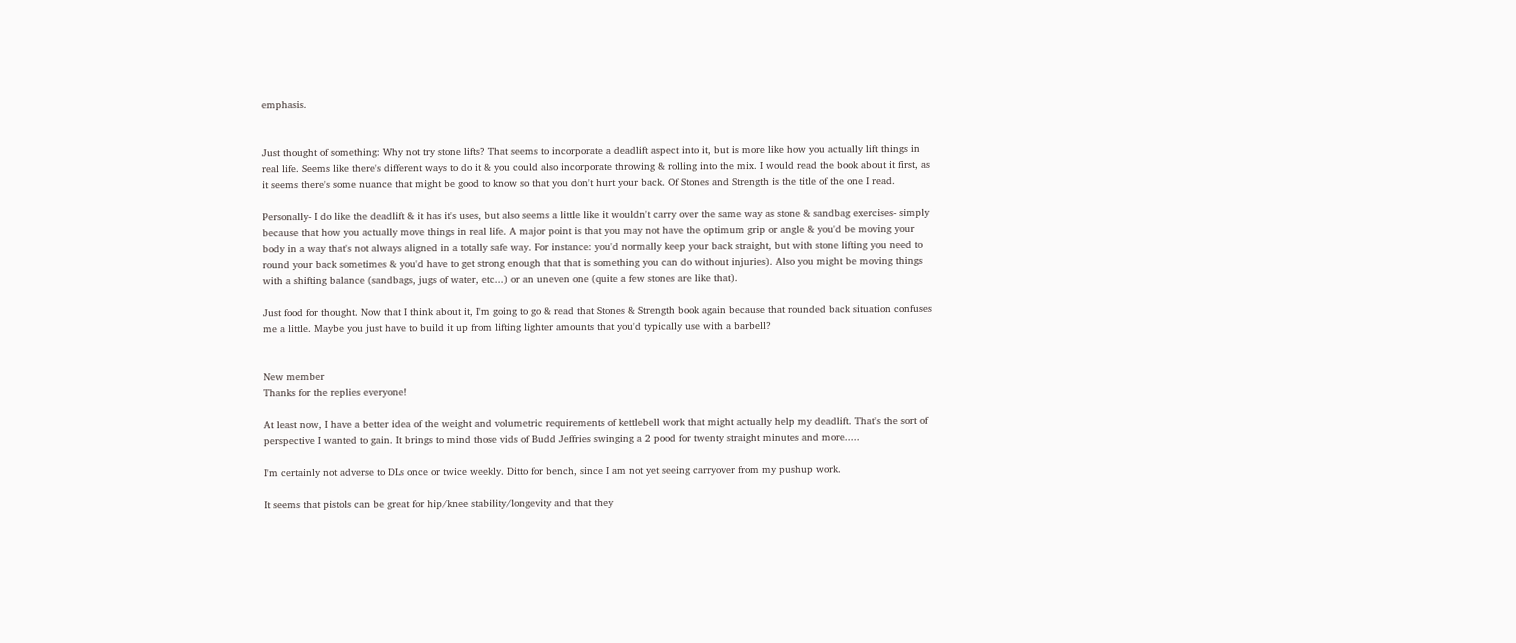emphasis.


Just thought of something: Why not try stone lifts? That seems to incorporate a deadlift aspect into it, but is more like how you actually lift things in real life. Seems like there's different ways to do it & you could also incorporate throwing & rolling into the mix. I would read the book about it first, as it seems there's some nuance that might be good to know so that you don't hurt your back. Of Stones and Strength is the title of the one I read.

Personally- I do like the deadlift & it has it's uses, but also seems a little like it wouldn't carry over the same way as stone & sandbag exercises- simply because that how you actually move things in real life. A major point is that you may not have the optimum grip or angle & you'd be moving your body in a way that's not always aligned in a totally safe way. For instance: you'd normally keep your back straight, but with stone lifting you need to round your back sometimes & you'd have to get strong enough that that is something you can do without injuries). Also you might be moving things with a shifting balance (sandbags, jugs of water, etc...) or an uneven one (quite a few stones are like that).

Just food for thought. Now that I think about it, I'm going to go & read that Stones & Strength book again because that rounded back situation confuses me a little. Maybe you just have to build it up from lifting lighter amounts that you'd typically use with a barbell?


New member
Thanks for the replies everyone!

At least now, I have a better idea of the weight and volumetric requirements of kettlebell work that might actually help my deadlift. That's the sort of perspective I wanted to gain. It brings to mind those vids of Budd Jeffries swinging a 2 pood for twenty straight minutes and more.....

I'm certainly not adverse to DLs once or twice weekly. Ditto for bench, since I am not yet seeing carryover from my pushup work.

It seems that pistols can be great for hip/knee stability/longevity and that they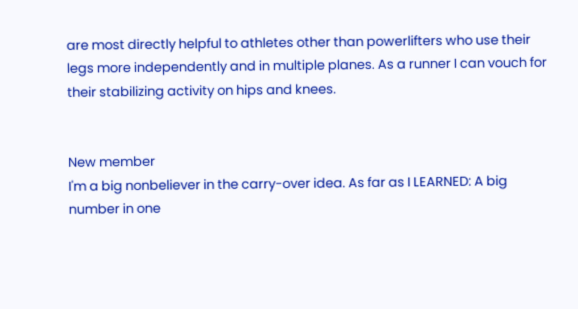are most directly helpful to athletes other than powerlifters who use their legs more independently and in multiple planes. As a runner I can vouch for their stabilizing activity on hips and knees.


New member
I'm a big nonbeliever in the carry-over idea. As far as I LEARNED: A big number in one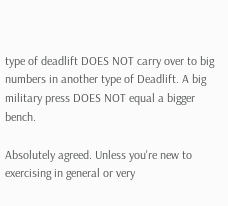type of deadlift DOES NOT carry over to big numbers in another type of Deadlift. A big military press DOES NOT equal a bigger bench.

Absolutely agreed. Unless you're new to exercising in general or very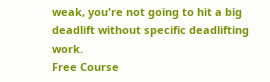weak, you're not going to hit a big deadlift without specific deadlifting work.
Free Course